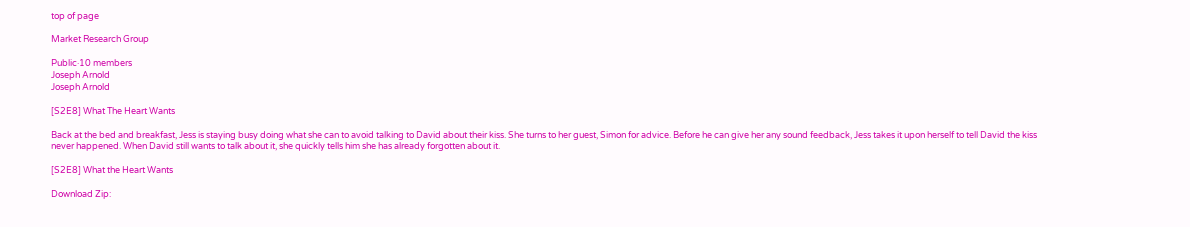top of page

Market Research Group

Public·10 members
Joseph Arnold
Joseph Arnold

[S2E8] What The Heart Wants

Back at the bed and breakfast, Jess is staying busy doing what she can to avoid talking to David about their kiss. She turns to her guest, Simon for advice. Before he can give her any sound feedback, Jess takes it upon herself to tell David the kiss never happened. When David still wants to talk about it, she quickly tells him she has already forgotten about it.

[S2E8] What the Heart Wants

Download Zip: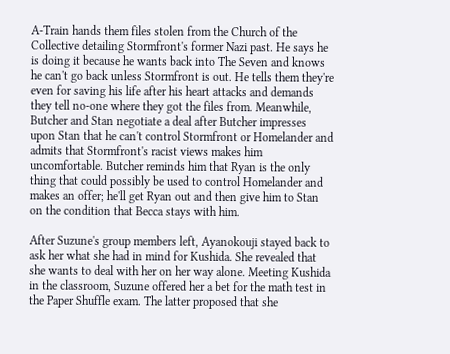A-Train hands them files stolen from the Church of the Collective detailing Stormfront's former Nazi past. He says he is doing it because he wants back into The Seven and knows he can't go back unless Stormfront is out. He tells them they're even for saving his life after his heart attacks and demands they tell no-one where they got the files from. Meanwhile, Butcher and Stan negotiate a deal after Butcher impresses upon Stan that he can't control Stormfront or Homelander and admits that Stormfront's racist views makes him uncomfortable. Butcher reminds him that Ryan is the only thing that could possibly be used to control Homelander and makes an offer; he'll get Ryan out and then give him to Stan on the condition that Becca stays with him.

After Suzune's group members left, Ayanokouji stayed back to ask her what she had in mind for Kushida. She revealed that she wants to deal with her on her way alone. Meeting Kushida in the classroom, Suzune offered her a bet for the math test in the Paper Shuffle exam. The latter proposed that she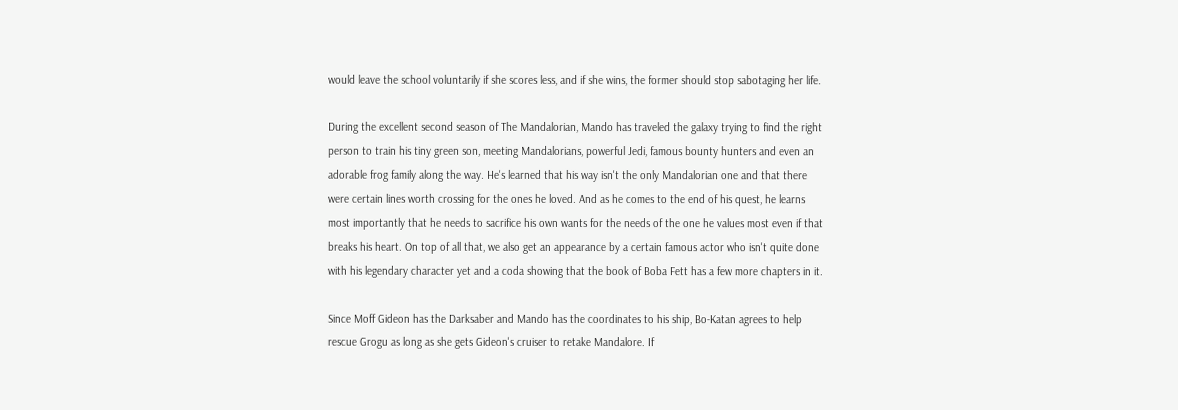would leave the school voluntarily if she scores less, and if she wins, the former should stop sabotaging her life.

During the excellent second season of The Mandalorian, Mando has traveled the galaxy trying to find the right person to train his tiny green son, meeting Mandalorians, powerful Jedi, famous bounty hunters and even an adorable frog family along the way. He's learned that his way isn't the only Mandalorian one and that there were certain lines worth crossing for the ones he loved. And as he comes to the end of his quest, he learns most importantly that he needs to sacrifice his own wants for the needs of the one he values most even if that breaks his heart. On top of all that, we also get an appearance by a certain famous actor who isn't quite done with his legendary character yet and a coda showing that the book of Boba Fett has a few more chapters in it.

Since Moff Gideon has the Darksaber and Mando has the coordinates to his ship, Bo-Katan agrees to help rescue Grogu as long as she gets Gideon's cruiser to retake Mandalore. If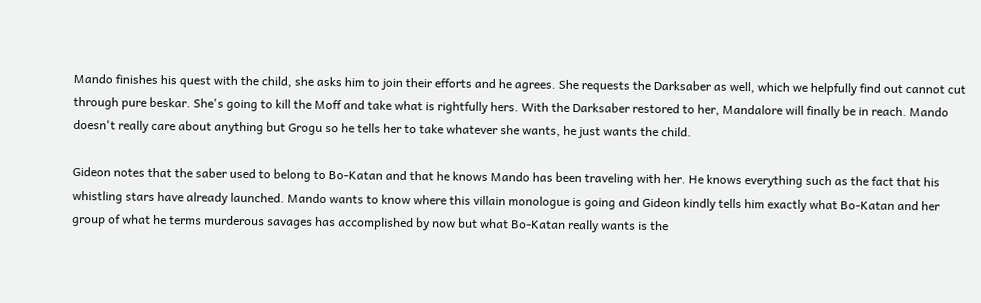Mando finishes his quest with the child, she asks him to join their efforts and he agrees. She requests the Darksaber as well, which we helpfully find out cannot cut through pure beskar. She's going to kill the Moff and take what is rightfully hers. With the Darksaber restored to her, Mandalore will finally be in reach. Mando doesn't really care about anything but Grogu so he tells her to take whatever she wants, he just wants the child.

Gideon notes that the saber used to belong to Bo-Katan and that he knows Mando has been traveling with her. He knows everything such as the fact that his whistling stars have already launched. Mando wants to know where this villain monologue is going and Gideon kindly tells him exactly what Bo-Katan and her group of what he terms murderous savages has accomplished by now but what Bo-Katan really wants is the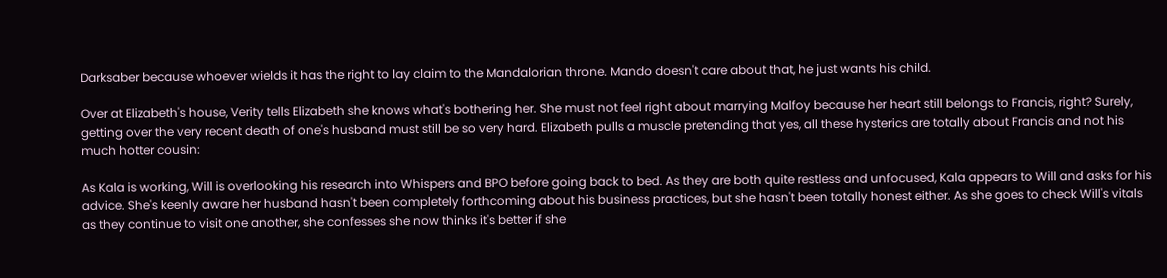Darksaber because whoever wields it has the right to lay claim to the Mandalorian throne. Mando doesn't care about that, he just wants his child.

Over at Elizabeth's house, Verity tells Elizabeth she knows what's bothering her. She must not feel right about marrying Malfoy because her heart still belongs to Francis, right? Surely, getting over the very recent death of one's husband must still be so very hard. Elizabeth pulls a muscle pretending that yes, all these hysterics are totally about Francis and not his much hotter cousin:

As Kala is working, Will is overlooking his research into Whispers and BPO before going back to bed. As they are both quite restless and unfocused, Kala appears to Will and asks for his advice. She's keenly aware her husband hasn't been completely forthcoming about his business practices, but she hasn't been totally honest either. As she goes to check Will's vitals as they continue to visit one another, she confesses she now thinks it's better if she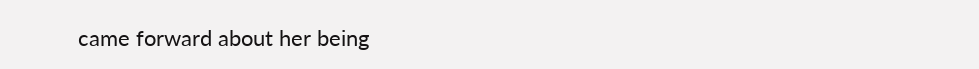came forward about her being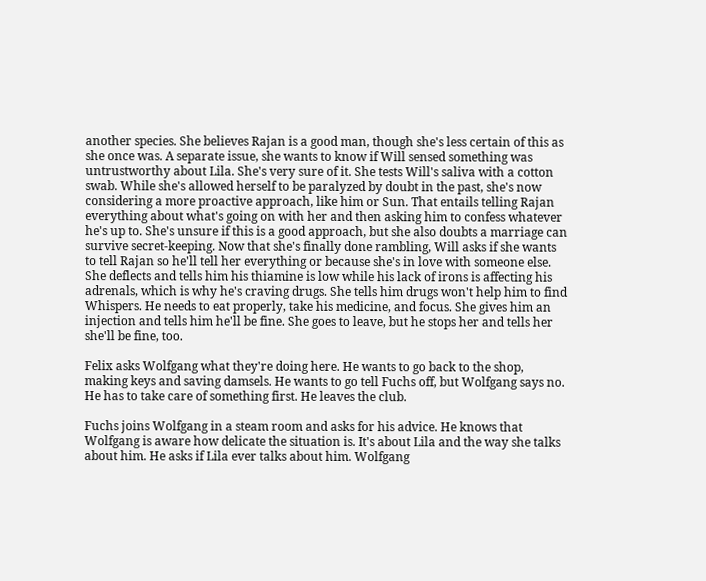another species. She believes Rajan is a good man, though she's less certain of this as she once was. A separate issue, she wants to know if Will sensed something was untrustworthy about Lila. She's very sure of it. She tests Will's saliva with a cotton swab. While she's allowed herself to be paralyzed by doubt in the past, she's now considering a more proactive approach, like him or Sun. That entails telling Rajan everything about what's going on with her and then asking him to confess whatever he's up to. She's unsure if this is a good approach, but she also doubts a marriage can survive secret-keeping. Now that she's finally done rambling, Will asks if she wants to tell Rajan so he'll tell her everything or because she's in love with someone else. She deflects and tells him his thiamine is low while his lack of irons is affecting his adrenals, which is why he's craving drugs. She tells him drugs won't help him to find Whispers. He needs to eat properly, take his medicine, and focus. She gives him an injection and tells him he'll be fine. She goes to leave, but he stops her and tells her she'll be fine, too.

Felix asks Wolfgang what they're doing here. He wants to go back to the shop, making keys and saving damsels. He wants to go tell Fuchs off, but Wolfgang says no. He has to take care of something first. He leaves the club.

Fuchs joins Wolfgang in a steam room and asks for his advice. He knows that Wolfgang is aware how delicate the situation is. It's about Lila and the way she talks about him. He asks if Lila ever talks about him. Wolfgang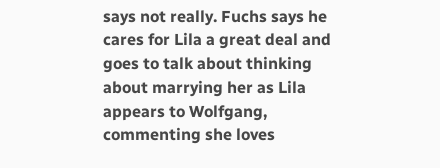says not really. Fuchs says he cares for Lila a great deal and goes to talk about thinking about marrying her as Lila appears to Wolfgang, commenting she loves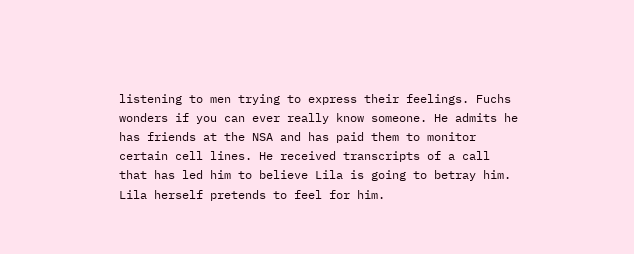listening to men trying to express their feelings. Fuchs wonders if you can ever really know someone. He admits he has friends at the NSA and has paid them to monitor certain cell lines. He received transcripts of a call that has led him to believe Lila is going to betray him. Lila herself pretends to feel for him.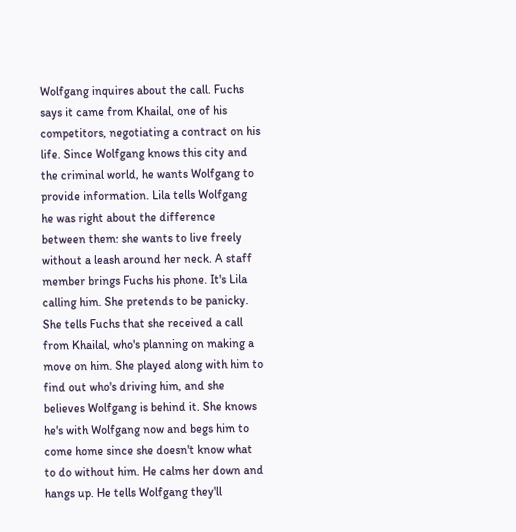Wolfgang inquires about the call. Fuchs says it came from Khailal, one of his competitors, negotiating a contract on his life. Since Wolfgang knows this city and the criminal world, he wants Wolfgang to provide information. Lila tells Wolfgang he was right about the difference between them: she wants to live freely without a leash around her neck. A staff member brings Fuchs his phone. It's Lila calling him. She pretends to be panicky. She tells Fuchs that she received a call from Khailal, who's planning on making a move on him. She played along with him to find out who's driving him, and she believes Wolfgang is behind it. She knows he's with Wolfgang now and begs him to come home since she doesn't know what to do without him. He calms her down and hangs up. He tells Wolfgang they'll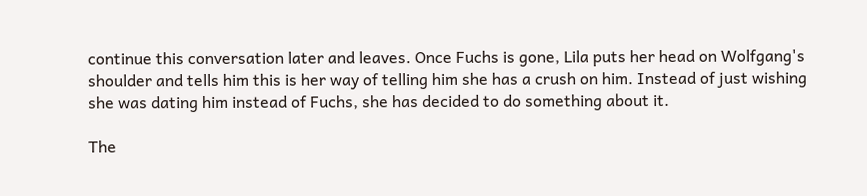continue this conversation later and leaves. Once Fuchs is gone, Lila puts her head on Wolfgang's shoulder and tells him this is her way of telling him she has a crush on him. Instead of just wishing she was dating him instead of Fuchs, she has decided to do something about it.

The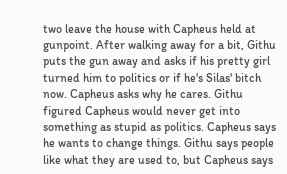two leave the house with Capheus held at gunpoint. After walking away for a bit, Githu puts the gun away and asks if his pretty girl turned him to politics or if he's Silas' bitch now. Capheus asks why he cares. Githu figured Capheus would never get into something as stupid as politics. Capheus says he wants to change things. Githu says people like what they are used to, but Capheus says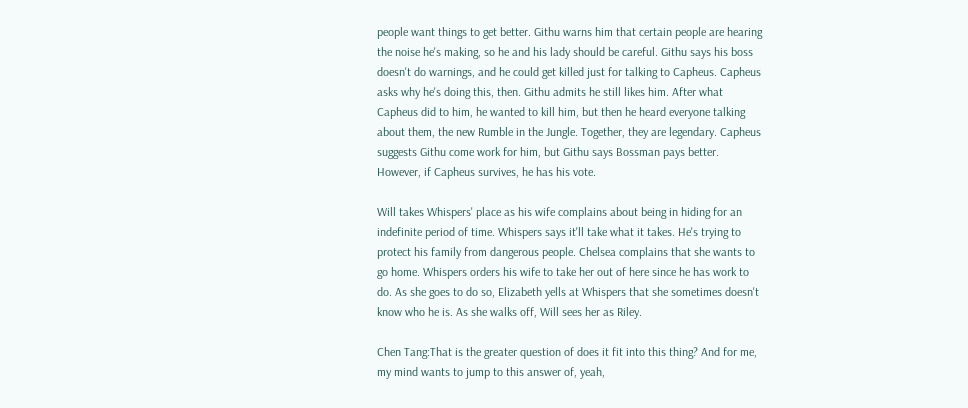people want things to get better. Githu warns him that certain people are hearing the noise he's making, so he and his lady should be careful. Githu says his boss doesn't do warnings, and he could get killed just for talking to Capheus. Capheus asks why he's doing this, then. Githu admits he still likes him. After what Capheus did to him, he wanted to kill him, but then he heard everyone talking about them, the new Rumble in the Jungle. Together, they are legendary. Capheus suggests Githu come work for him, but Githu says Bossman pays better. However, if Capheus survives, he has his vote.

Will takes Whispers' place as his wife complains about being in hiding for an indefinite period of time. Whispers says it'll take what it takes. He's trying to protect his family from dangerous people. Chelsea complains that she wants to go home. Whispers orders his wife to take her out of here since he has work to do. As she goes to do so, Elizabeth yells at Whispers that she sometimes doesn't know who he is. As she walks off, Will sees her as Riley.

Chen Tang:That is the greater question of does it fit into this thing? And for me, my mind wants to jump to this answer of, yeah,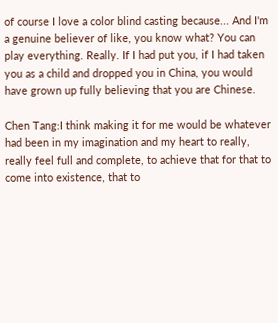of course I love a color blind casting because... And I'm a genuine believer of like, you know what? You can play everything. Really. If I had put you, if I had taken you as a child and dropped you in China, you would have grown up fully believing that you are Chinese.

Chen Tang:I think making it for me would be whatever had been in my imagination and my heart to really, really feel full and complete, to achieve that for that to come into existence, that to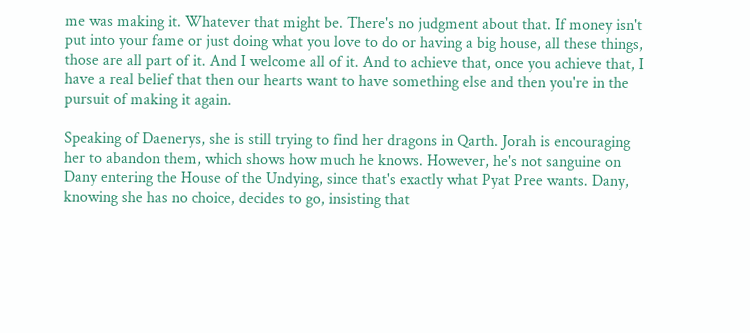me was making it. Whatever that might be. There's no judgment about that. If money isn't put into your fame or just doing what you love to do or having a big house, all these things, those are all part of it. And I welcome all of it. And to achieve that, once you achieve that, I have a real belief that then our hearts want to have something else and then you're in the pursuit of making it again.

Speaking of Daenerys, she is still trying to find her dragons in Qarth. Jorah is encouraging her to abandon them, which shows how much he knows. However, he's not sanguine on Dany entering the House of the Undying, since that's exactly what Pyat Pree wants. Dany, knowing she has no choice, decides to go, insisting that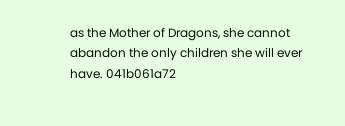as the Mother of Dragons, she cannot abandon the only children she will ever have. 041b061a72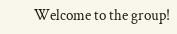Welcome to the group!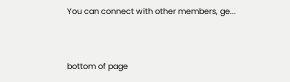You can connect with other members, ge...


bottom of page